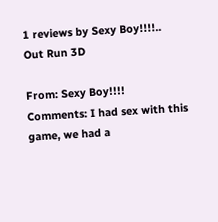1 reviews by Sexy Boy!!!!..
Out Run 3D

From: Sexy Boy!!!!
Comments: I had sex with this game, we had a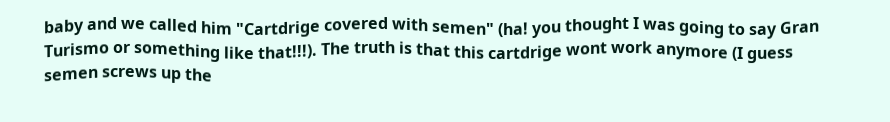baby and we called him "Cartdrige covered with semen" (ha! you thought I was going to say Gran Turismo or something like that!!!). The truth is that this cartdrige wont work anymore (I guess semen screws up the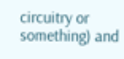circuitry or something) and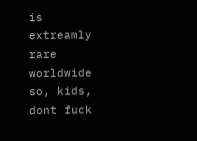is extreamly rare worldwide so, kids, dont fuck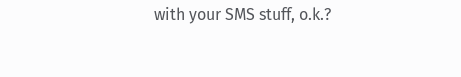with your SMS stuff, o.k.?